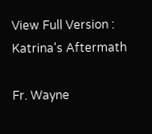View Full Version : Katrina's Aftermath

Fr. Wayne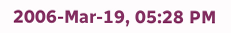2006-Mar-19, 05:28 PM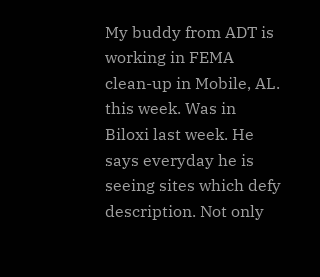My buddy from ADT is working in FEMA clean-up in Mobile, AL. this week. Was in Biloxi last week. He says everyday he is seeing sites which defy description. Not only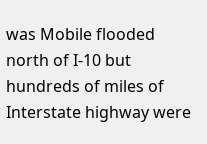was Mobile flooded north of I-10 but hundreds of miles of Interstate highway were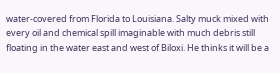water-covered from Florida to Louisiana. Salty muck mixed with every oil and chemical spill imaginable with much debris still floating in the water east and west of Biloxi. He thinks it will be a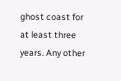ghost coast for at least three years. Any other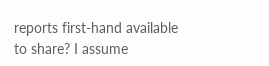reports first-hand available to share? I assume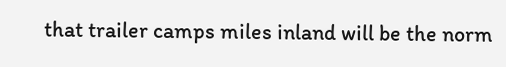that trailer camps miles inland will be the norm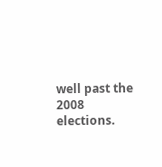well past the 2008 elections.